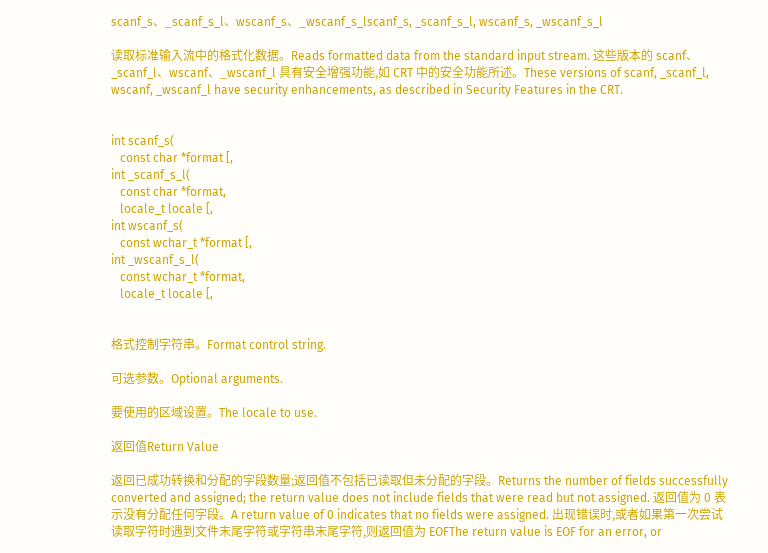scanf_s、_scanf_s_l、wscanf_s、_wscanf_s_lscanf_s, _scanf_s_l, wscanf_s, _wscanf_s_l

读取标准输入流中的格式化数据。Reads formatted data from the standard input stream. 这些版本的 scanf、_scanf_l、wscanf、_wscanf_l 具有安全增强功能,如 CRT 中的安全功能所述。These versions of scanf, _scanf_l, wscanf, _wscanf_l have security enhancements, as described in Security Features in the CRT.


int scanf_s(
   const char *format [,
int _scanf_s_l(
   const char *format,
   locale_t locale [,
int wscanf_s(
   const wchar_t *format [,
int _wscanf_s_l(
   const wchar_t *format,
   locale_t locale [,


格式控制字符串。Format control string.

可选参数。Optional arguments.

要使用的区域设置。The locale to use.

返回值Return Value

返回已成功转换和分配的字段数量;返回值不包括已读取但未分配的字段。Returns the number of fields successfully converted and assigned; the return value does not include fields that were read but not assigned. 返回值为 0 表示没有分配任何字段。A return value of 0 indicates that no fields were assigned. 出现错误时,或者如果第一次尝试读取字符时遇到文件末尾字符或字符串末尾字符,则返回值为 EOFThe return value is EOF for an error, or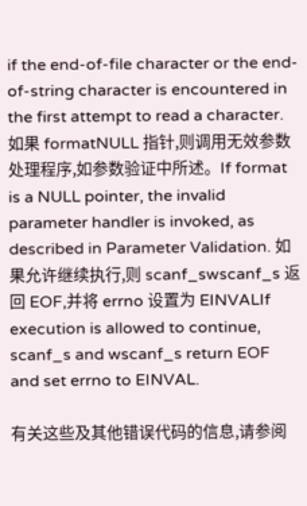if the end-of-file character or the end-of-string character is encountered in the first attempt to read a character. 如果 formatNULL 指针,则调用无效参数处理程序,如参数验证中所述。If format is a NULL pointer, the invalid parameter handler is invoked, as described in Parameter Validation. 如果允许继续执行,则 scanf_swscanf_s 返回 EOF,并将 errno 设置为 EINVALIf execution is allowed to continue, scanf_s and wscanf_s return EOF and set errno to EINVAL.

有关这些及其他错误代码的信息,请参阅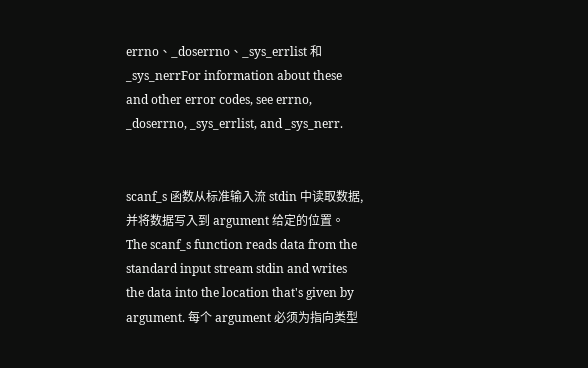errno、_doserrno、_sys_errlist 和 _sys_nerrFor information about these and other error codes, see errno, _doserrno, _sys_errlist, and _sys_nerr.


scanf_s 函数从标准输入流 stdin 中读取数据,并将数据写入到 argument 给定的位置。The scanf_s function reads data from the standard input stream stdin and writes the data into the location that's given by argument. 每个 argument 必须为指向类型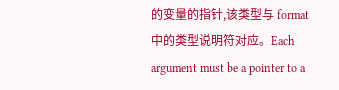的变量的指针,该类型与 format 中的类型说明符对应。Each argument must be a pointer to a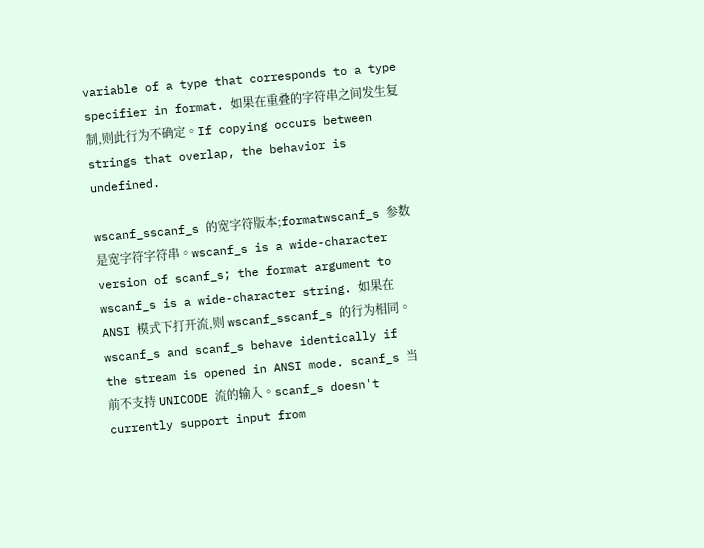variable of a type that corresponds to a type specifier in format. 如果在重叠的字符串之间发生复制,则此行为不确定。If copying occurs between strings that overlap, the behavior is undefined.

wscanf_sscanf_s 的宽字符版本;formatwscanf_s 参数是宽字符字符串。wscanf_s is a wide-character version of scanf_s; the format argument to wscanf_s is a wide-character string. 如果在 ANSI 模式下打开流,则 wscanf_sscanf_s 的行为相同。wscanf_s and scanf_s behave identically if the stream is opened in ANSI mode. scanf_s 当前不支持 UNICODE 流的输入。scanf_s doesn't currently support input from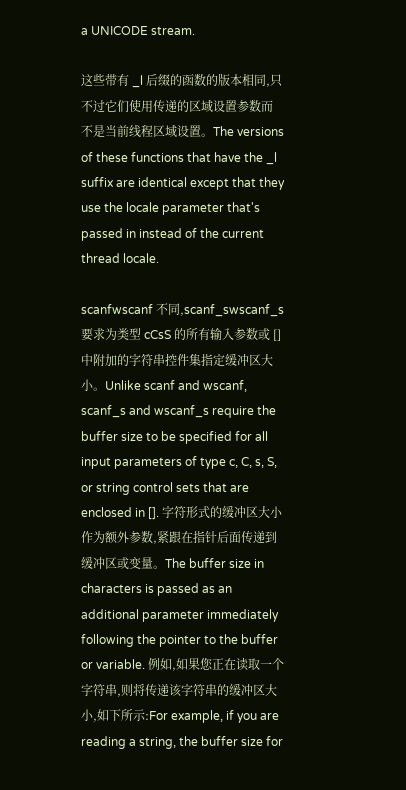a UNICODE stream.

这些带有 _l 后缀的函数的版本相同,只不过它们使用传递的区域设置参数而不是当前线程区域设置。The versions of these functions that have the _l suffix are identical except that they use the locale parameter that's passed in instead of the current thread locale.

scanfwscanf 不同,scanf_swscanf_s 要求为类型 cCsS 的所有输入参数或 [] 中附加的字符串控件集指定缓冲区大小。Unlike scanf and wscanf, scanf_s and wscanf_s require the buffer size to be specified for all input parameters of type c, C, s, S, or string control sets that are enclosed in []. 字符形式的缓冲区大小作为额外参数,紧跟在指针后面传递到缓冲区或变量。The buffer size in characters is passed as an additional parameter immediately following the pointer to the buffer or variable. 例如,如果您正在读取一个字符串,则将传递该字符串的缓冲区大小,如下所示:For example, if you are reading a string, the buffer size for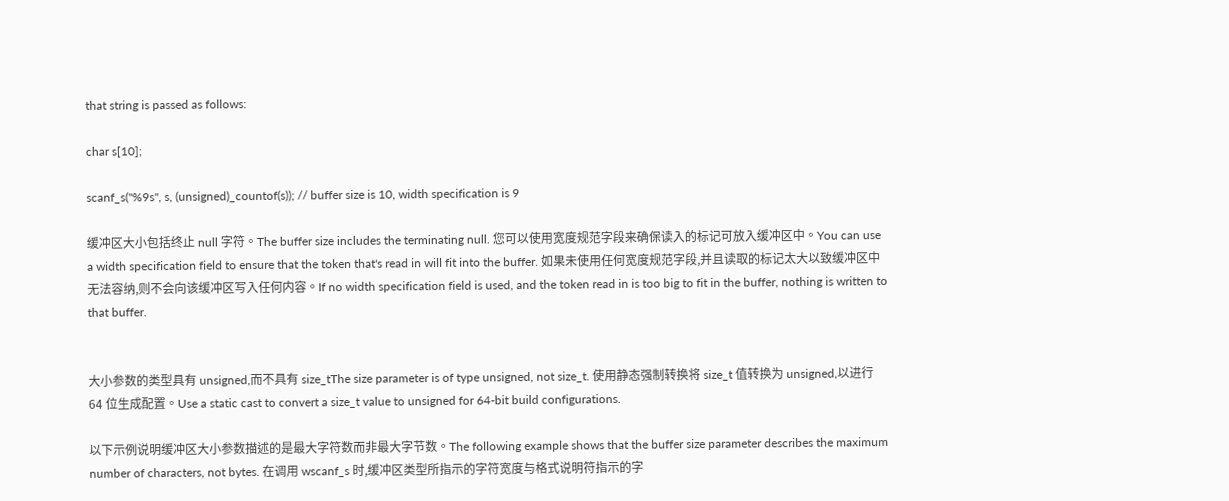that string is passed as follows:

char s[10];

scanf_s("%9s", s, (unsigned)_countof(s)); // buffer size is 10, width specification is 9

缓冲区大小包括终止 null 字符。The buffer size includes the terminating null. 您可以使用宽度规范字段来确保读入的标记可放入缓冲区中。You can use a width specification field to ensure that the token that's read in will fit into the buffer. 如果未使用任何宽度规范字段,并且读取的标记太大以致缓冲区中无法容纳,则不会向该缓冲区写入任何内容。If no width specification field is used, and the token read in is too big to fit in the buffer, nothing is written to that buffer.


大小参数的类型具有 unsigned,而不具有 size_tThe size parameter is of type unsigned, not size_t. 使用静态强制转换将 size_t 值转换为 unsigned,以进行 64 位生成配置。Use a static cast to convert a size_t value to unsigned for 64-bit build configurations.

以下示例说明缓冲区大小参数描述的是最大字符数而非最大字节数。The following example shows that the buffer size parameter describes the maximum number of characters, not bytes. 在调用 wscanf_s 时,缓冲区类型所指示的字符宽度与格式说明符指示的字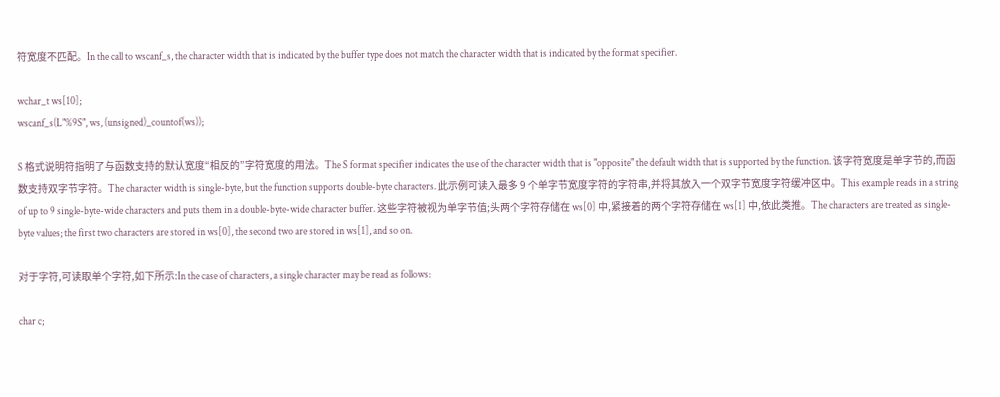符宽度不匹配。In the call to wscanf_s, the character width that is indicated by the buffer type does not match the character width that is indicated by the format specifier.

wchar_t ws[10];
wscanf_s(L"%9S", ws, (unsigned)_countof(ws));

S 格式说明符指明了与函数支持的默认宽度“相反的”字符宽度的用法。The S format specifier indicates the use of the character width that is "opposite" the default width that is supported by the function. 该字符宽度是单字节的,而函数支持双字节字符。The character width is single-byte, but the function supports double-byte characters. 此示例可读入最多 9 个单字节宽度字符的字符串,并将其放入一个双字节宽度字符缓冲区中。This example reads in a string of up to 9 single-byte-wide characters and puts them in a double-byte-wide character buffer. 这些字符被视为单字节值;头两个字符存储在 ws[0] 中,紧接着的两个字符存储在 ws[1] 中,依此类推。The characters are treated as single-byte values; the first two characters are stored in ws[0], the second two are stored in ws[1], and so on.

对于字符,可读取单个字符,如下所示:In the case of characters, a single character may be read as follows:

char c;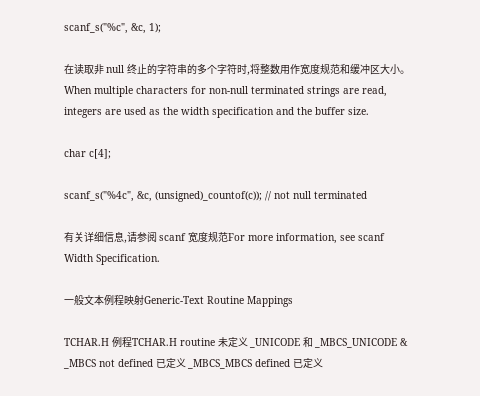scanf_s("%c", &c, 1);

在读取非 null 终止的字符串的多个字符时,将整数用作宽度规范和缓冲区大小。When multiple characters for non-null terminated strings are read, integers are used as the width specification and the buffer size.

char c[4];

scanf_s("%4c", &c, (unsigned)_countof(c)); // not null terminated

有关详细信息,请参阅 scanf 宽度规范For more information, see scanf Width Specification.

一般文本例程映射Generic-Text Routine Mappings

TCHAR.H 例程TCHAR.H routine 未定义 _UNICODE 和 _MBCS_UNICODE & _MBCS not defined 已定义 _MBCS_MBCS defined 已定义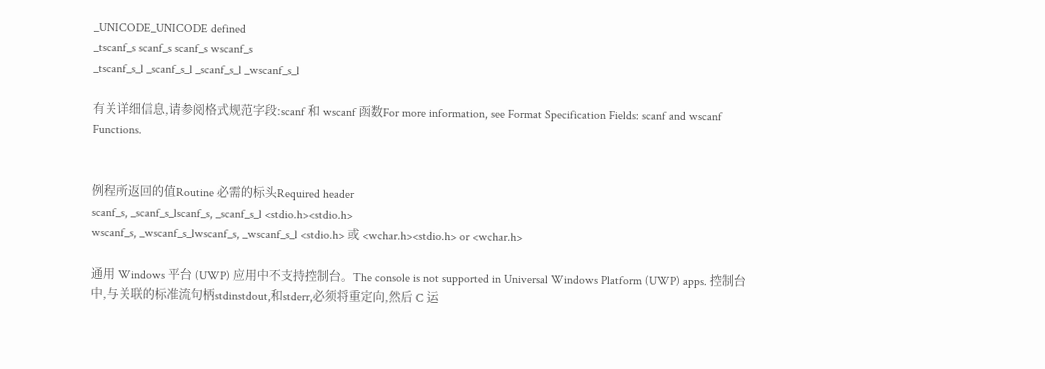_UNICODE_UNICODE defined
_tscanf_s scanf_s scanf_s wscanf_s
_tscanf_s_l _scanf_s_l _scanf_s_l _wscanf_s_l

有关详细信息,请参阅格式规范字段:scanf 和 wscanf 函数For more information, see Format Specification Fields: scanf and wscanf Functions.


例程所返回的值Routine 必需的标头Required header
scanf_s, _scanf_s_lscanf_s, _scanf_s_l <stdio.h><stdio.h>
wscanf_s, _wscanf_s_lwscanf_s, _wscanf_s_l <stdio.h> 或 <wchar.h><stdio.h> or <wchar.h>

通用 Windows 平台 (UWP) 应用中不支持控制台。The console is not supported in Universal Windows Platform (UWP) apps. 控制台中,与关联的标准流句柄stdinstdout,和stderr,必须将重定向,然后 C 运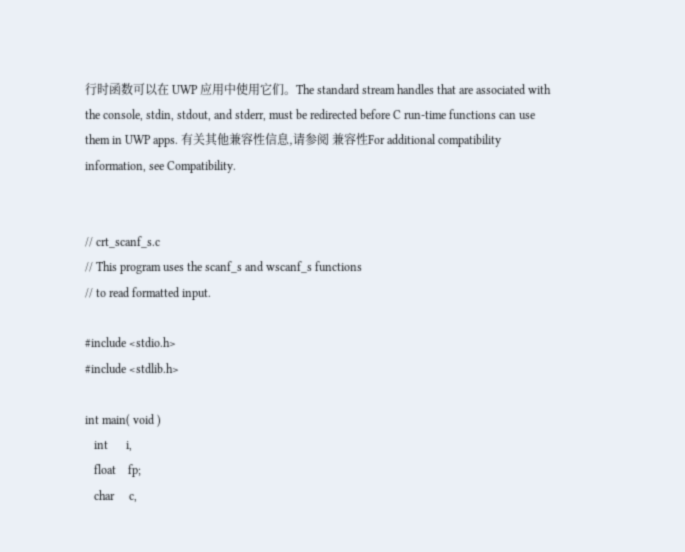行时函数可以在 UWP 应用中使用它们。The standard stream handles that are associated with the console, stdin, stdout, and stderr, must be redirected before C run-time functions can use them in UWP apps. 有关其他兼容性信息,请参阅 兼容性For additional compatibility information, see Compatibility.


// crt_scanf_s.c
// This program uses the scanf_s and wscanf_s functions
// to read formatted input.

#include <stdio.h>
#include <stdlib.h>

int main( void )
   int      i,
   float    fp;
   char     c,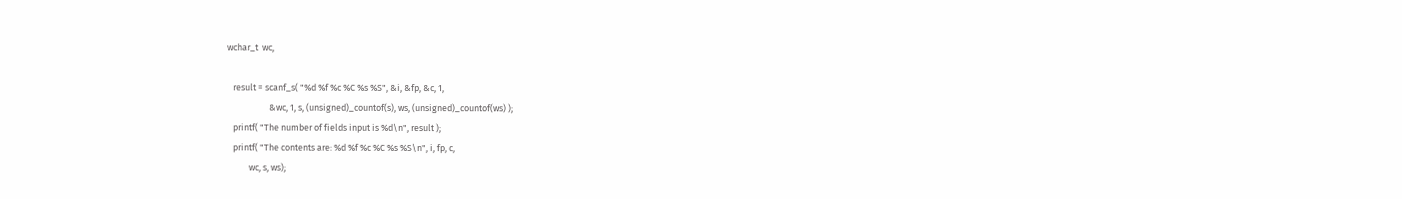wchar_t  wc,

   result = scanf_s( "%d %f %c %C %s %S", &i, &fp, &c, 1,
                     &wc, 1, s, (unsigned)_countof(s), ws, (unsigned)_countof(ws) );
   printf( "The number of fields input is %d\n", result );
   printf( "The contents are: %d %f %c %C %s %S\n", i, fp, c,
           wc, s, ws);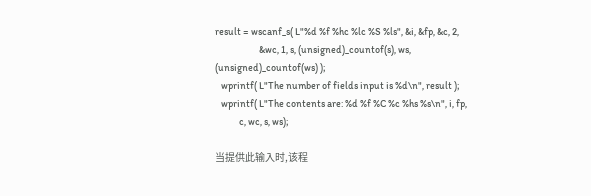result = wscanf_s( L"%d %f %hc %lc %S %ls", &i, &fp, &c, 2,
                      &wc, 1, s, (unsigned)_countof(s), ws, (unsigned)_countof(ws) );
   wprintf( L"The number of fields input is %d\n", result );
   wprintf( L"The contents are: %d %f %C %c %hs %s\n", i, fp,
            c, wc, s, ws);

当提供此输入时,该程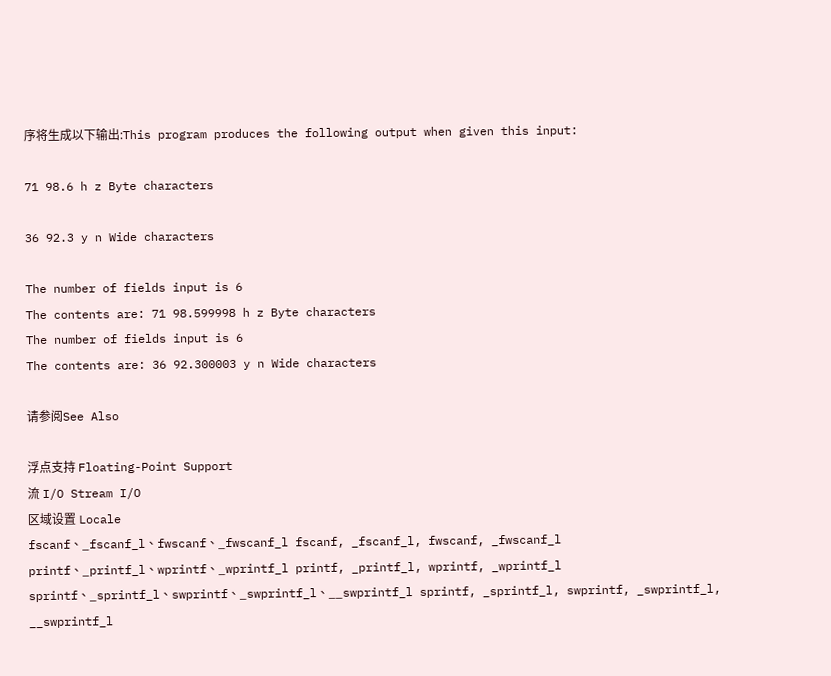序将生成以下输出:This program produces the following output when given this input:

71 98.6 h z Byte characters

36 92.3 y n Wide characters

The number of fields input is 6
The contents are: 71 98.599998 h z Byte characters
The number of fields input is 6
The contents are: 36 92.300003 y n Wide characters

请参阅See Also

浮点支持 Floating-Point Support
流 I/O Stream I/O
区域设置 Locale
fscanf、_fscanf_l、fwscanf、_fwscanf_l fscanf, _fscanf_l, fwscanf, _fwscanf_l
printf、_printf_l、wprintf、_wprintf_l printf, _printf_l, wprintf, _wprintf_l
sprintf、_sprintf_l、swprintf、_swprintf_l、__swprintf_l sprintf, _sprintf_l, swprintf, _swprintf_l, __swprintf_l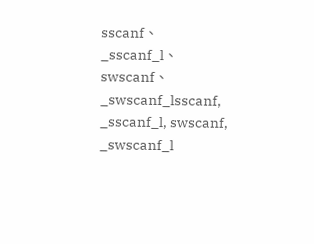sscanf、_sscanf_l、swscanf、_swscanf_lsscanf, _sscanf_l, swscanf, _swscanf_l